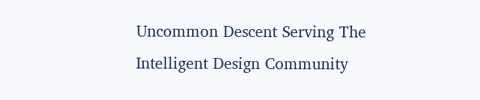Uncommon Descent Serving The Intelligent Design Community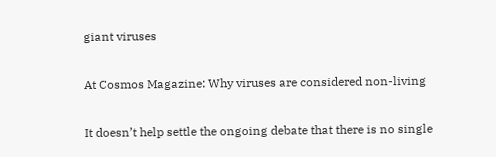giant viruses

At Cosmos Magazine: Why viruses are considered non-living

It doesn’t help settle the ongoing debate that there is no single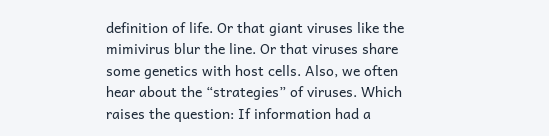definition of life. Or that giant viruses like the mimivirus blur the line. Or that viruses share some genetics with host cells. Also, we often hear about the “strategies” of viruses. Which raises the question: If information had a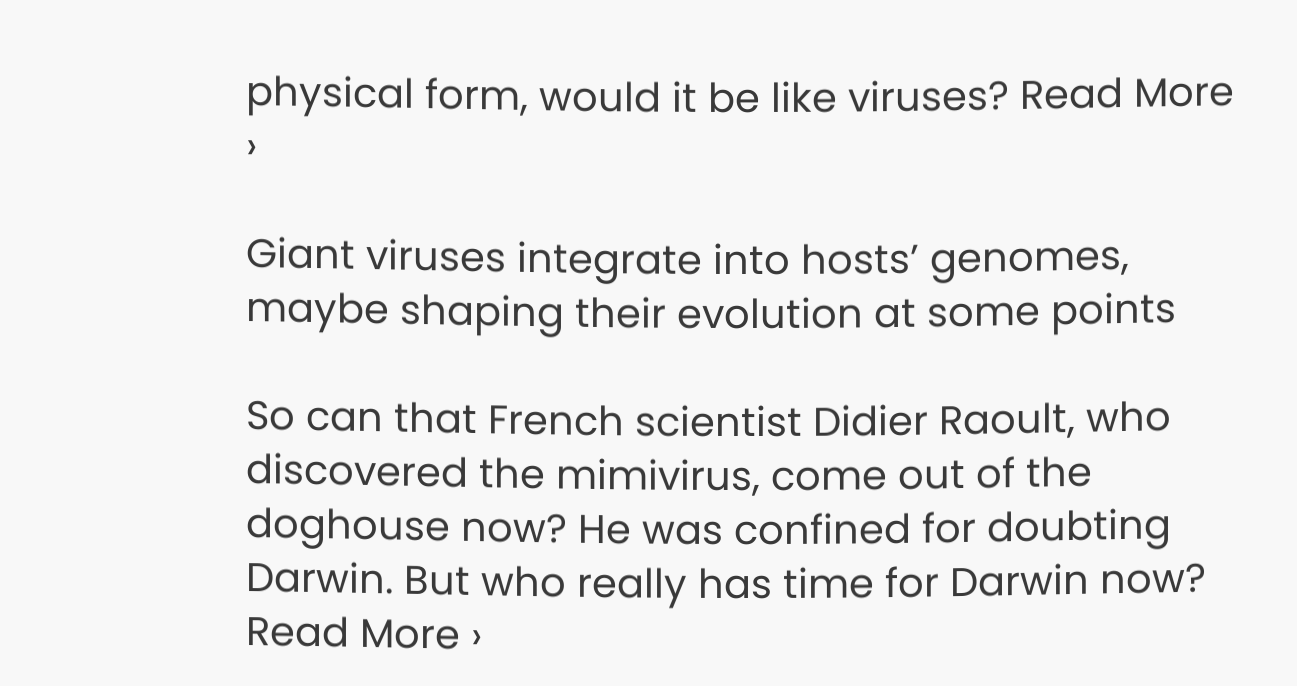physical form, would it be like viruses? Read More ›

Giant viruses integrate into hosts’ genomes, maybe shaping their evolution at some points

So can that French scientist Didier Raoult, who discovered the mimivirus, come out of the doghouse now? He was confined for doubting Darwin. But who really has time for Darwin now? Read More ›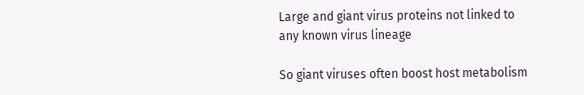Large and giant virus proteins not linked to any known virus lineage

So giant viruses often boost host metabolism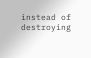instead of destroying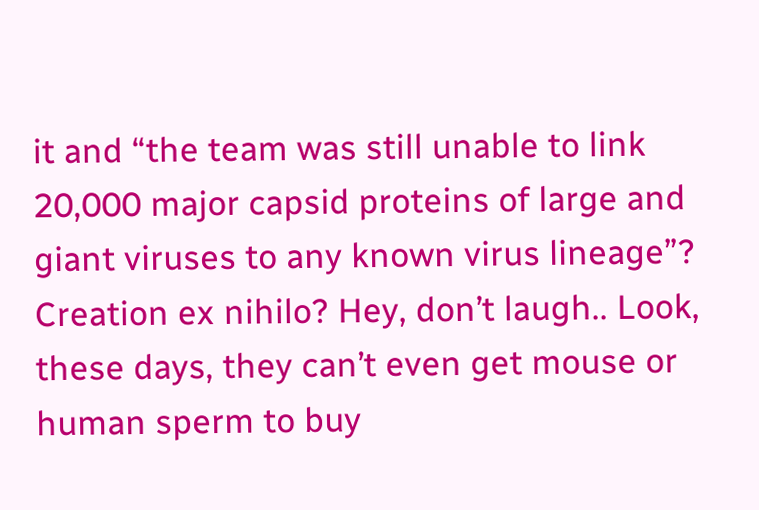it and “the team was still unable to link 20,000 major capsid proteins of large and giant viruses to any known virus lineage”? Creation ex nihilo? Hey, don’t laugh.. Look, these days, they can’t even get mouse or human sperm to buy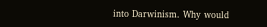into Darwinism. Why would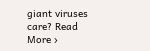giant viruses care? Read More ›